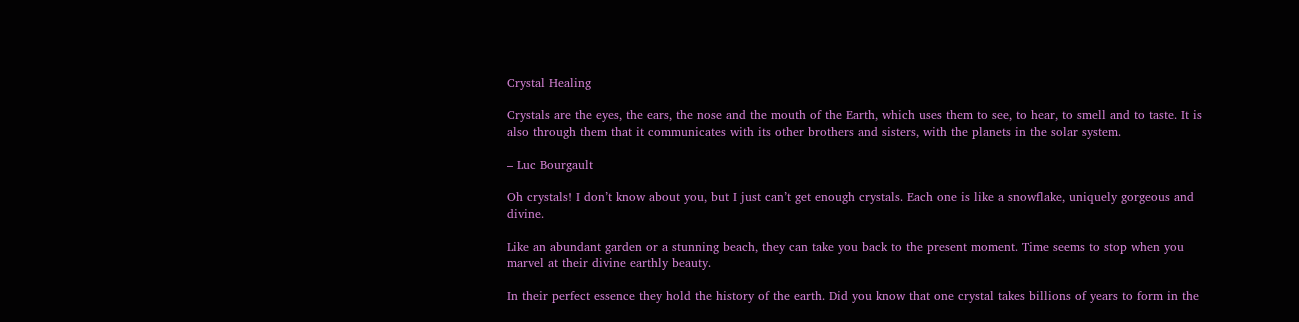Crystal Healing

Crystals are the eyes, the ears, the nose and the mouth of the Earth, which uses them to see, to hear, to smell and to taste. It is also through them that it communicates with its other brothers and sisters, with the planets in the solar system.

– Luc Bourgault

Oh crystals! I don’t know about you, but I just can’t get enough crystals. Each one is like a snowflake, uniquely gorgeous and divine.

Like an abundant garden or a stunning beach, they can take you back to the present moment. Time seems to stop when you marvel at their divine earthly beauty.

In their perfect essence they hold the history of the earth. Did you know that one crystal takes billions of years to form in the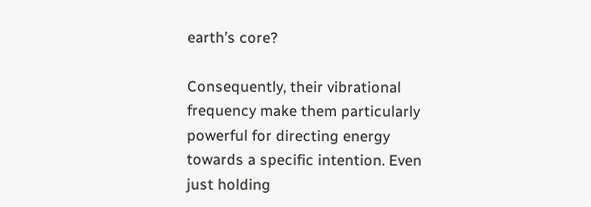earth’s core?

Consequently, their vibrational frequency make them particularly powerful for directing energy towards a specific intention. Even just holding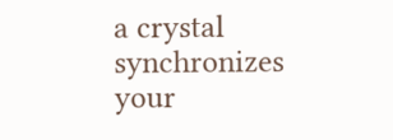a crystal synchronizes your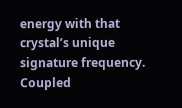energy with that crystal’s unique signature frequency. Coupled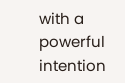with a powerful intention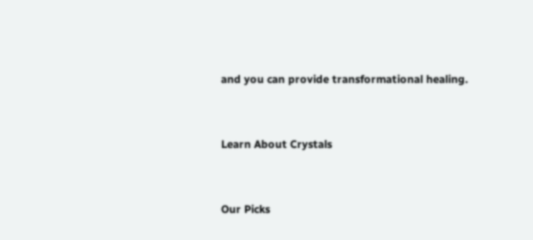and you can provide transformational healing.


Learn About Crystals


Our Picks